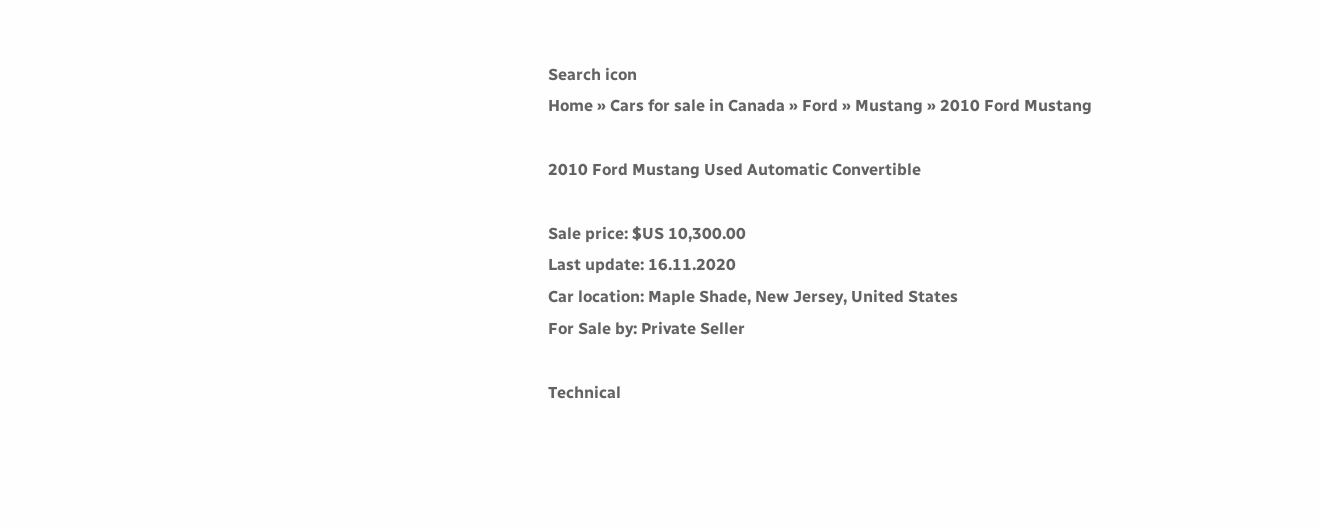Search icon
Home » Cars for sale in Canada » Ford » Mustang » 2010 Ford Mustang

2010 Ford Mustang Used Automatic Convertible

Sale price: $US 10,300.00
Last update: 16.11.2020
Car location: Maple Shade, New Jersey, United States
For Sale by: Private Seller

Technical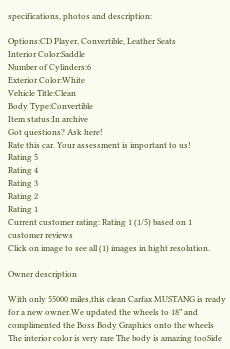specifications, photos and description:

Options:CD Player, Convertible, Leather Seats
Interior Color:Saddle
Number of Cylinders:6
Exterior Color:White
Vehicle Title:Clean
Body Type:Convertible
Item status:In archive
Got questions? Ask here!
Rate this car. Your assessment is important to us!
Rating 5
Rating 4
Rating 3
Rating 2
Rating 1
Current customer rating: Rating 1 (1/5) based on 1 customer reviews
Click on image to see all (1) images in hight resolution.

Owner description

With only 55000 miles,this clean Carfax MUSTANG is ready for a new owner.We updated the wheels to 18” and complimented the Boss Body Graphics onto the wheels The interior color is very rare The body is amazing tooSide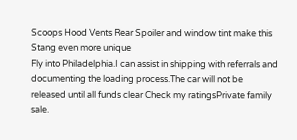Scoops Hood Vents Rear Spoiler and window tint make this Stang even more unique
Fly into Philadelphia.I can assist in shipping with referrals and documenting the loading process.The car will not be released until all funds clear Check my ratingsPrivate family sale.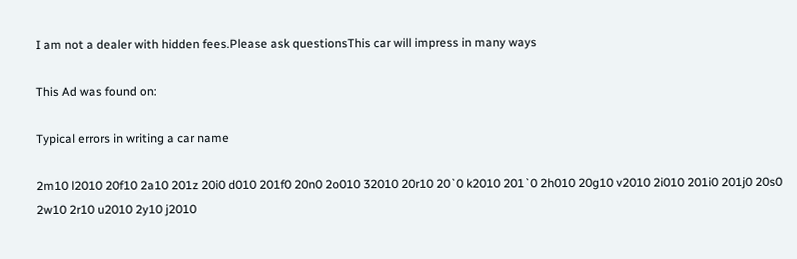I am not a dealer with hidden fees.Please ask questionsThis car will impress in many ways

This Ad was found on:

Typical errors in writing a car name

2m10 l2010 20f10 2a10 201z 20i0 d010 201f0 20n0 2o010 32010 20r10 20`0 k2010 201`0 2h010 20g10 v2010 2i010 201i0 201j0 20s0 2w10 2r10 u2010 2y10 j2010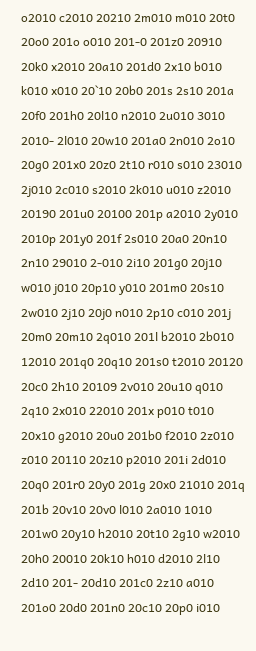o2010 c2010 20210 2m010 m010 20t0 20o0 201o o010 201-0 201z0 20910 20k0 x2010 20a10 201d0 2x10 b010 k010 x010 20`10 20b0 201s 2s10 201a 20f0 201h0 20l10 n2010 2u010 3010 2010- 2l010 20w10 201a0 2n010 2o10 20g0 201x0 20z0 2t10 r010 s010 23010 2j010 2c010 s2010 2k010 u010 z2010 20190 201u0 20100 201p a2010 2y010 2010p 201y0 201f 2s010 20a0 20n10 2n10 29010 2-010 2i10 201g0 20j10 w010 j010 20p10 y010 201m0 20s10 2w010 2j10 20j0 n010 2p10 c010 201j 20m0 20m10 2q010 201l b2010 2b010 12010 201q0 20q10 201s0 t2010 20120 20c0 2h10 20109 2v010 20u10 q010 2q10 2x010 22010 201x p010 t010 20x10 g2010 20u0 201b0 f2010 2z010 z010 20110 20z10 p2010 201i 2d010 20q0 201r0 20y0 201g 20x0 21010 201q 201b 20v10 20v0 l010 2a010 1010 201w0 20y10 h2010 20t10 2g10 w2010 20h0 20010 20k10 h010 d2010 2l10 2d10 201- 20d10 201c0 2z10 a010 201o0 20d0 201n0 20c10 20p0 i010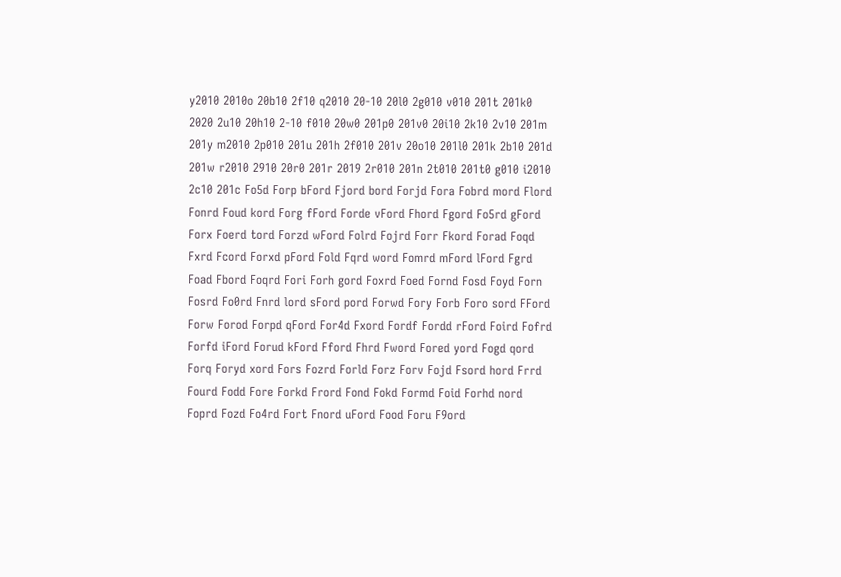y2010 2010o 20b10 2f10 q2010 20-10 20l0 2g010 v010 201t 201k0 2020 2u10 20h10 2-10 f010 20w0 201p0 201v0 20i10 2k10 2v10 201m 201y m2010 2p010 201u 201h 2f010 201v 20o10 201l0 201k 2b10 201d 201w r2010 2910 20r0 201r 2019 2r010 201n 2t010 201t0 g010 i2010 2c10 201c Fo5d Forp bFord Fjord bord Forjd Fora Fobrd mord Flord Fonrd Foud kord Forg fFord Forde vFord Fhord Fgord Fo5rd gFord Forx Foerd tord Forzd wFord Folrd Fojrd Forr Fkord Forad Foqd Fxrd Fcord Forxd pFord Fold Fqrd word Fomrd mFord lFord Fgrd Foad Fbord Foqrd Fori Forh gord Foxrd Foed Fornd Fosd Foyd Forn Fosrd Fo0rd Fnrd lord sFord pord Forwd Fory Forb Foro sord FFord Forw Forod Forpd qFord For4d Fxord Fordf Fordd rFord Foird Fofrd Forfd iFord Forud kFord Fford Fhrd Fword Fored yord Fogd qord Forq Foryd xord Fors Fozrd Forld Forz Forv Fojd Fsord hord Frrd Fourd Fodd Fore Forkd Frord Fond Fokd Formd Foid Forhd nord Foprd Fozd Fo4rd Fort Fnord uFord Food Foru F9ord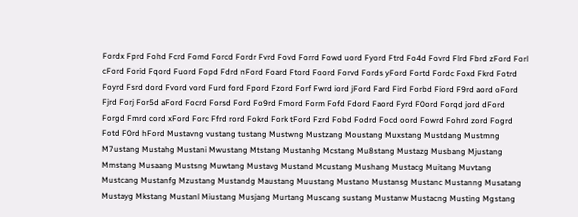Fordx Fprd Fohd Fcrd Fomd Forcd Fordr Fvrd Fovd Forrd Fowd uord Fyord Ftrd Fo4d Fovrd Flrd Fbrd zFord Forl cFord Forid Fqord Fuord Fopd Fdrd nFord Foard Ftord Foord Forvd Fords yFord Fortd Fordc Foxd Fkrd Fotrd Foyrd Fsrd dord Fvord vord Furd ford Fpord Fzord Forf Fwrd iord jFord Fard Fird Forbd Fiord F9rd aord oFord Fjrd Forj For5d aFord Focrd Forsd Ford Fo9rd Fmord Form Fofd Fdord Faord Fyrd F0ord Forqd jord dFord Forgd Fmrd cord xFord Forc Ffrd rord Fokrd Fork tFord Fzrd Fobd Fodrd Focd oord Fowrd Fohrd zord Fogrd Fotd F0rd hFord Mustavng vustang tustang Mustwng Mustzang Moustang Muxstang Mustdang Mustmng M7ustang Mustahg Mustani Mwustang Mtstang Mustanhg Mcstang Mu8stang Mustazg Musbang Mjustang Mmstang Musaang Mustsng Muwtang Mustavg Mustand Mcustang Mushang Mustacg Muitang Muvtang Mustcang Mustanfg Mzustang Mustandg Maustang Muustang Mustano Mustansg Mustanc Mustanng Musatang Mustayg Mkstang Mustanl Miustang Musjang Murtang Muscang sustang Mustanw Mustacng Musting Mgstang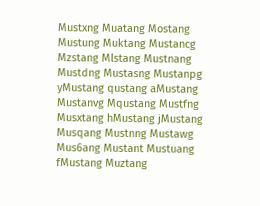Mustxng Muatang Mostang Mustung Muktang Mustancg Mzstang Mlstang Mustnang Mustdng Mustasng Mustanpg yMustang qustang aMustang Mustanvg Mqustang Mustfng Musxtang hMustang jMustang Musqang Mustnng Mustawg Mus6ang Mustant Mustuang fMustang Muztang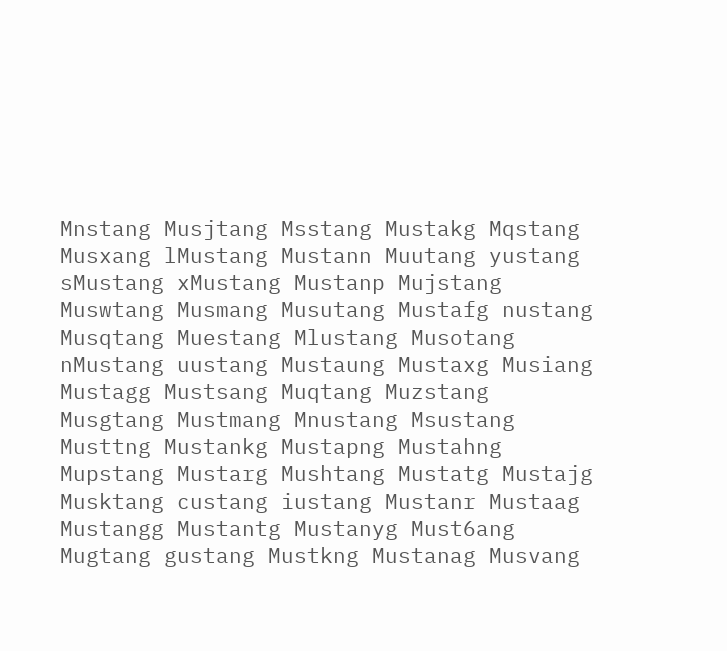Mnstang Musjtang Msstang Mustakg Mqstang Musxang lMustang Mustann Muutang yustang sMustang xMustang Mustanp Mujstang Muswtang Musmang Musutang Mustafg nustang Musqtang Muestang Mlustang Musotang nMustang uustang Mustaung Mustaxg Musiang Mustagg Mustsang Muqtang Muzstang Musgtang Mustmang Mnustang Msustang Musttng Mustankg Mustapng Mustahng Mupstang Mustarg Mushtang Mustatg Mustajg Musktang custang iustang Mustanr Mustaag Mustangg Mustantg Mustanyg Must6ang Mugtang gustang Mustkng Mustanag Musvang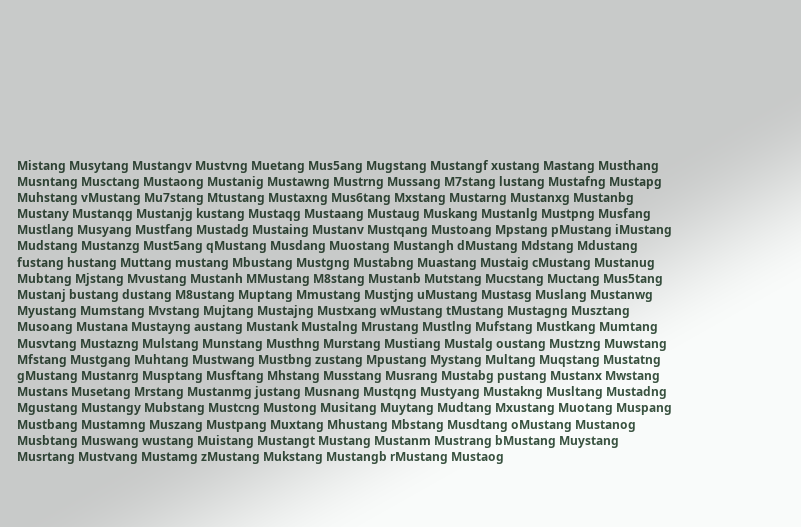Mistang Musytang Mustangv Mustvng Muetang Mus5ang Mugstang Mustangf xustang Mastang Musthang Musntang Musctang Mustaong Mustanig Mustawng Mustrng Mussang M7stang lustang Mustafng Mustapg Muhstang vMustang Mu7stang Mtustang Mustaxng Mus6tang Mxstang Mustarng Mustanxg Mustanbg Mustany Mustanqg Mustanjg kustang Mustaqg Mustaang Mustaug Muskang Mustanlg Mustpng Musfang Mustlang Musyang Mustfang Mustadg Mustaing Mustanv Mustqang Mustoang Mpstang pMustang iMustang Mudstang Mustanzg Must5ang qMustang Musdang Muostang Mustangh dMustang Mdstang Mdustang fustang hustang Muttang mustang Mbustang Mustgng Mustabng Muastang Mustaig cMustang Mustanug Mubtang Mjstang Mvustang Mustanh MMustang M8stang Mustanb Mutstang Mucstang Muctang Mus5tang Mustanj bustang dustang M8ustang Muptang Mmustang Mustjng uMustang Mustasg Muslang Mustanwg Myustang Mumstang Mvstang Mujtang Mustajng Mustxang wMustang tMustang Mustagng Musztang Musoang Mustana Mustayng austang Mustank Mustalng Mrustang Mustlng Mufstang Mustkang Mumtang Musvtang Mustazng Mulstang Munstang Musthng Murstang Mustiang Mustalg oustang Mustzng Muwstang Mfstang Mustgang Muhtang Mustwang Mustbng zustang Mpustang Mystang Multang Muqstang Mustatng gMustang Mustanrg Musptang Musftang Mhstang Musstang Musrang Mustabg pustang Mustanx Mwstang Mustans Musetang Mrstang Mustanmg justang Musnang Mustqng Mustyang Mustakng Musltang Mustadng Mgustang Mustangy Mubstang Mustcng Mustong Musitang Muytang Mudtang Mxustang Muotang Muspang Mustbang Mustamng Muszang Mustpang Muxtang Mhustang Mbstang Musdtang oMustang Mustanog Musbtang Muswang wustang Muistang Mustangt Mustang Mustanm Mustrang bMustang Muystang Musrtang Mustvang Mustamg zMustang Mukstang Mustangb rMustang Mustaog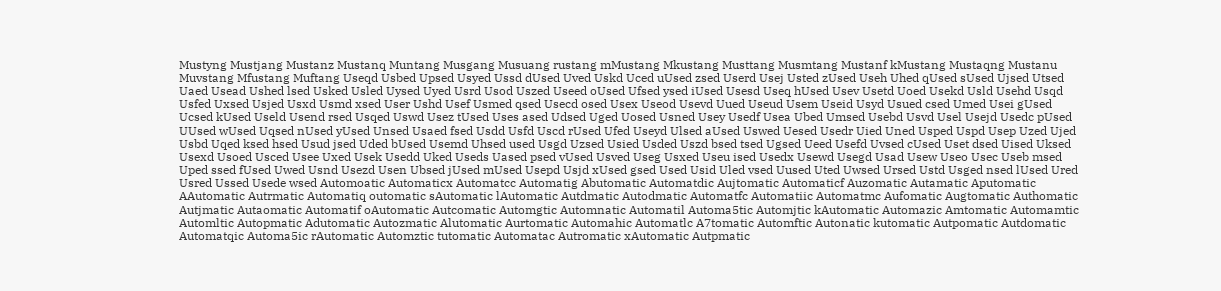Mustyng Mustjang Mustanz Mustanq Muntang Musgang Musuang rustang mMustang Mkustang Musttang Musmtang Mustanf kMustang Mustaqng Mustanu Muvstang Mfustang Muftang Useqd Usbed Upsed Usyed Ussd dUsed Uved Uskd Uced uUsed zsed Userd Usej Usted zUsed Useh Uhed qUsed sUsed Ujsed Utsed Uaed Usead Ushed lsed Usked Usled Uysed Uyed Usrd Usod Uszed Useed oUsed Ufsed ysed iUsed Usesd Useq hUsed Usev Usetd Uoed Usekd Usld Usehd Usqd Usfed Uxsed Usjed Usxd Usmd xsed User Ushd Usef Usmed qsed Usecd osed Usex Useod Usevd Uued Useud Usem Useid Usyd Usued csed Umed Usei gUsed Ucsed kUsed Useld Usend rsed Usqed Uswd Usez tUsed Uses ased Udsed Uged Uosed Usned Usey Usedf Usea Ubed Umsed Usebd Usvd Usel Usejd Usedc pUsed UUsed wUsed Uqsed nUsed yUsed Unsed Usaed fsed Usdd Usfd Uscd rUsed Ufed Useyd Ulsed aUsed Uswed Uesed Usedr Uied Uned Usped Uspd Usep Uzed Ujed Usbd Uqed ksed hsed Usud jsed Uded bUsed Usemd Uhsed used Usgd Uzsed Usied Usded Uszd bsed tsed Ugsed Ueed Usefd Uvsed cUsed Uset dsed Uised Uksed Usexd Usoed Usced Usee Uxed Usek Usedd Uked Useds Uased psed vUsed Usved Useg Usxed Useu ised Usedx Usewd Usegd Usad Usew Useo Usec Useb msed Uped ssed fUsed Uwed Usnd Usezd Usen Ubsed jUsed mUsed Usepd Usjd xUsed gsed Used Usid Uled vsed Uused Uted Uwsed Ursed Ustd Usged nsed lUsed Ured Usred Ussed Usede wsed Automoatic Automaticx Automatcc Automatig Abutomatic Automatdic Aujtomatic Automaticf Auzomatic Autamatic Aputomatic AAutomatic Autrmatic Automatiq outomatic sAutomatic lAutomatic Autdmatic Autodmatic Automatfc Automatiic Automatmc Aufomatic Augtomatic Authomatic Autjmatic Autaomatic Automatif oAutomatic Autcomatic Automgtic Automnatic Automatil Automa5tic Automjtic kAutomatic Automazic Amtomatic Automamtic Automltic Autopmatic Adutomatic Autozmatic Alutomatic Aurtomatic Automahic Automatlc A7tomatic Automftic Autonatic kutomatic Autpomatic Autdomatic Automatqic Automa5ic rAutomatic Automztic tutomatic Automatac Autromatic xAutomatic Autpmatic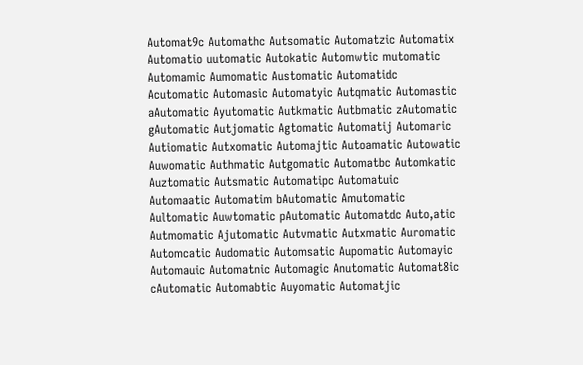Automat9c Automathc Autsomatic Automatzic Automatix Automatio uutomatic Autokatic Automwtic mutomatic Automamic Aumomatic Austomatic Automatidc Acutomatic Automasic Automatyic Autqmatic Automastic aAutomatic Ayutomatic Autkmatic Autbmatic zAutomatic gAutomatic Autjomatic Agtomatic Automatij Automaric Autiomatic Autxomatic Automajtic Autoamatic Autowatic Auwomatic Authmatic Autgomatic Automatbc Automkatic Auztomatic Autsmatic Automatipc Automatuic Automaatic Automatim bAutomatic Amutomatic Aultomatic Auwtomatic pAutomatic Automatdc Auto,atic Autmomatic Ajutomatic Autvmatic Autxmatic Auromatic Automcatic Audomatic Automsatic Aupomatic Automayic Automauic Automatnic Automagic Anutomatic Automat8ic cAutomatic Automabtic Auyomatic Automatjic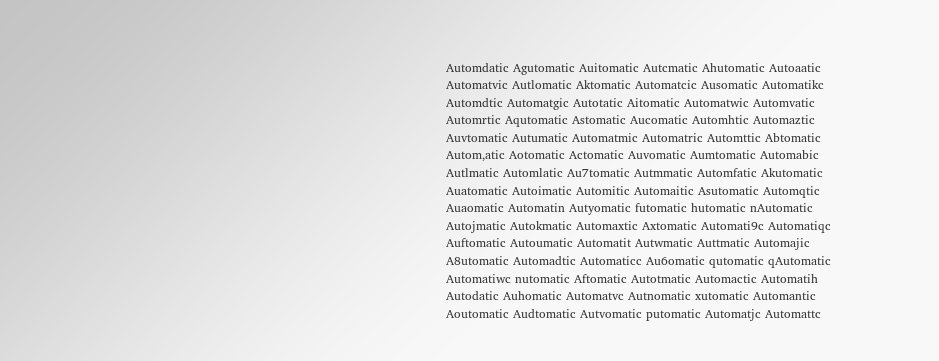Automdatic Agutomatic Auitomatic Autcmatic Ahutomatic Autoaatic Automatvic Autlomatic Aktomatic Automatcic Ausomatic Automatikc Automdtic Automatgic Autotatic Aitomatic Automatwic Automvatic Automrtic Aqutomatic Astomatic Aucomatic Automhtic Automaztic Auvtomatic Autumatic Automatmic Automatric Automttic Abtomatic Autom,atic Aotomatic Actomatic Auvomatic Aumtomatic Automabic Autlmatic Automlatic Au7tomatic Autmmatic Automfatic Akutomatic Auatomatic Autoimatic Automitic Automaitic Asutomatic Automqtic Auaomatic Automatin Autyomatic futomatic hutomatic nAutomatic Autojmatic Autokmatic Automaxtic Axtomatic Automati9c Automatiqc Auftomatic Autoumatic Automatit Autwmatic Auttmatic Automajic A8utomatic Automadtic Automaticc Au6omatic qutomatic qAutomatic Automatiwc nutomatic Aftomatic Autotmatic Automactic Automatih Autodatic Auhomatic Automatvc Autnomatic xutomatic Automantic Aoutomatic Audtomatic Autvomatic putomatic Automatjc Automattc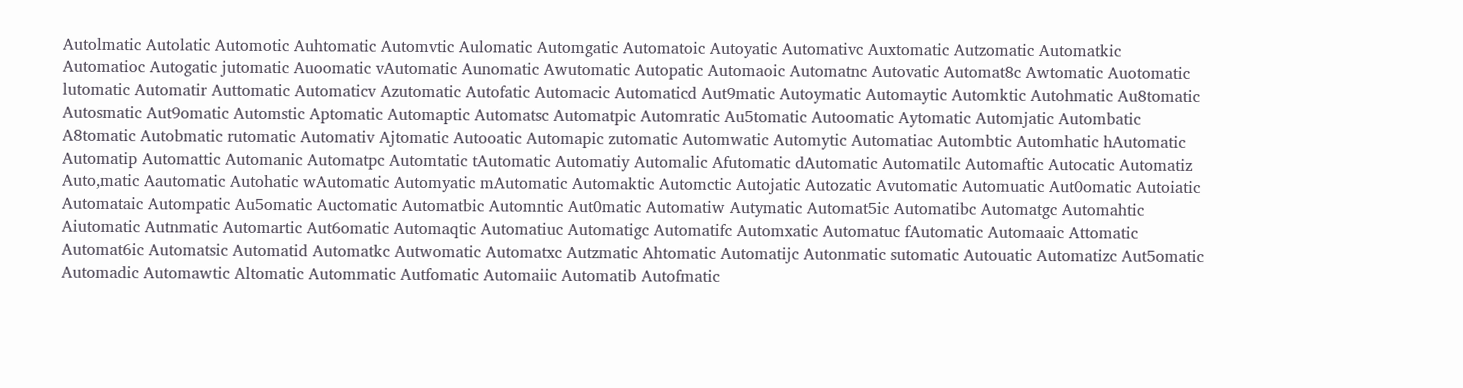Autolmatic Autolatic Automotic Auhtomatic Automvtic Aulomatic Automgatic Automatoic Autoyatic Automativc Auxtomatic Autzomatic Automatkic Automatioc Autogatic jutomatic Auoomatic vAutomatic Aunomatic Awutomatic Autopatic Automaoic Automatnc Autovatic Automat8c Awtomatic Auotomatic lutomatic Automatir Auttomatic Automaticv Azutomatic Autofatic Automacic Automaticd Aut9matic Autoymatic Automaytic Automktic Autohmatic Au8tomatic Autosmatic Aut9omatic Automstic Aptomatic Automaptic Automatsc Automatpic Automratic Au5tomatic Autoomatic Aytomatic Automjatic Autombatic A8tomatic Autobmatic rutomatic Automativ Ajtomatic Autooatic Automapic zutomatic Automwatic Automytic Automatiac Autombtic Automhatic hAutomatic Automatip Automattic Automanic Automatpc Automtatic tAutomatic Automatiy Automalic Afutomatic dAutomatic Automatilc Automaftic Autocatic Automatiz Auto,matic Aautomatic Autohatic wAutomatic Automyatic mAutomatic Automaktic Automctic Autojatic Autozatic Avutomatic Automuatic Aut0omatic Autoiatic Automataic Autompatic Au5omatic Auctomatic Automatbic Automntic Aut0matic Automatiw Autymatic Automat5ic Automatibc Automatgc Automahtic Aiutomatic Autnmatic Automartic Aut6omatic Automaqtic Automatiuc Automatigc Automatifc Automxatic Automatuc fAutomatic Automaaic Attomatic Automat6ic Automatsic Automatid Automatkc Autwomatic Automatxc Autzmatic Ahtomatic Automatijc Autonmatic sutomatic Autouatic Automatizc Aut5omatic Automadic Automawtic Altomatic Autommatic Autfomatic Automaiic Automatib Autofmatic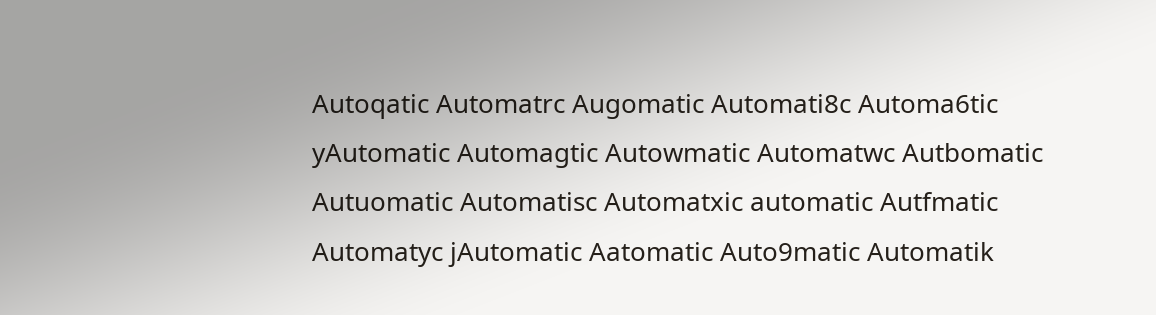Autoqatic Automatrc Augomatic Automati8c Automa6tic yAutomatic Automagtic Autowmatic Automatwc Autbomatic Autuomatic Automatisc Automatxic automatic Autfmatic Automatyc jAutomatic Aatomatic Auto9matic Automatik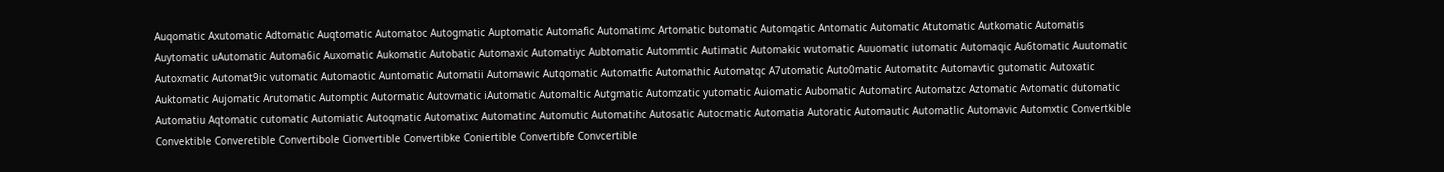Auqomatic Axutomatic Adtomatic Auqtomatic Automatoc Autogmatic Auptomatic Automafic Automatimc Artomatic butomatic Automqatic Antomatic Automatic Atutomatic Autkomatic Automatis Auytomatic uAutomatic Automa6ic Auxomatic Aukomatic Autobatic Automaxic Automatiyc Aubtomatic Autommtic Autimatic Automakic wutomatic Auuomatic iutomatic Automaqic Au6tomatic Auutomatic Autoxmatic Automat9ic vutomatic Automaotic Auntomatic Automatii Automawic Autqomatic Automatfic Automathic Automatqc A7utomatic Auto0matic Automatitc Automavtic gutomatic Autoxatic Auktomatic Aujomatic Arutomatic Automptic Autormatic Autovmatic iAutomatic Automaltic Autgmatic Automzatic yutomatic Auiomatic Aubomatic Automatirc Automatzc Aztomatic Avtomatic dutomatic Automatiu Aqtomatic cutomatic Automiatic Autoqmatic Automatixc Automatinc Automutic Automatihc Autosatic Autocmatic Automatia Autoratic Automautic Automatlic Automavic Automxtic Convertkible Convektible Converetible Convertibole Cionvertible Convertibke Coniertible Convertibfe Convcertible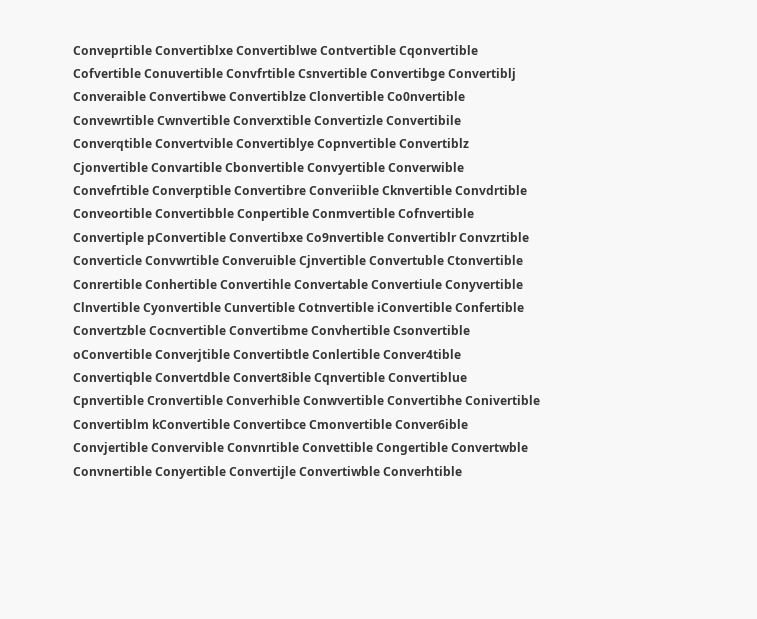Conveprtible Convertiblxe Convertiblwe Contvertible Cqonvertible Cofvertible Conuvertible Convfrtible Csnvertible Convertibge Convertiblj Converaible Convertibwe Convertiblze Clonvertible Co0nvertible Convewrtible Cwnvertible Converxtible Convertizle Convertibile Converqtible Convertvible Convertiblye Copnvertible Convertiblz Cjonvertible Convartible Cbonvertible Convyertible Converwible Convefrtible Converptible Convertibre Converiible Cknvertible Convdrtible Conveortible Convertibble Conpertible Conmvertible Cofnvertible Convertiple pConvertible Convertibxe Co9nvertible Convertiblr Convzrtible Converticle Convwrtible Converuible Cjnvertible Convertuble Ctonvertible Conrertible Conhertible Convertihle Convertable Convertiule Conyvertible Clnvertible Cyonvertible Cunvertible Cotnvertible iConvertible Confertible Convertzble Cocnvertible Convertibme Convhertible Csonvertible oConvertible Converjtible Convertibtle Conlertible Conver4tible Convertiqble Convertdble Convert8ible Cqnvertible Convertiblue Cpnvertible Cronvertible Converhible Conwvertible Convertibhe Conivertible Convertiblm kConvertible Convertibce Cmonvertible Conver6ible Convjertible Convervible Convnrtible Convettible Congertible Convertwble Convnertible Conyertible Convertijle Convertiwble Converhtible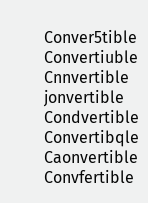Conver5tible Convertiuble Cnnvertible jonvertible Condvertible Convertibqle Caonvertible Convfertible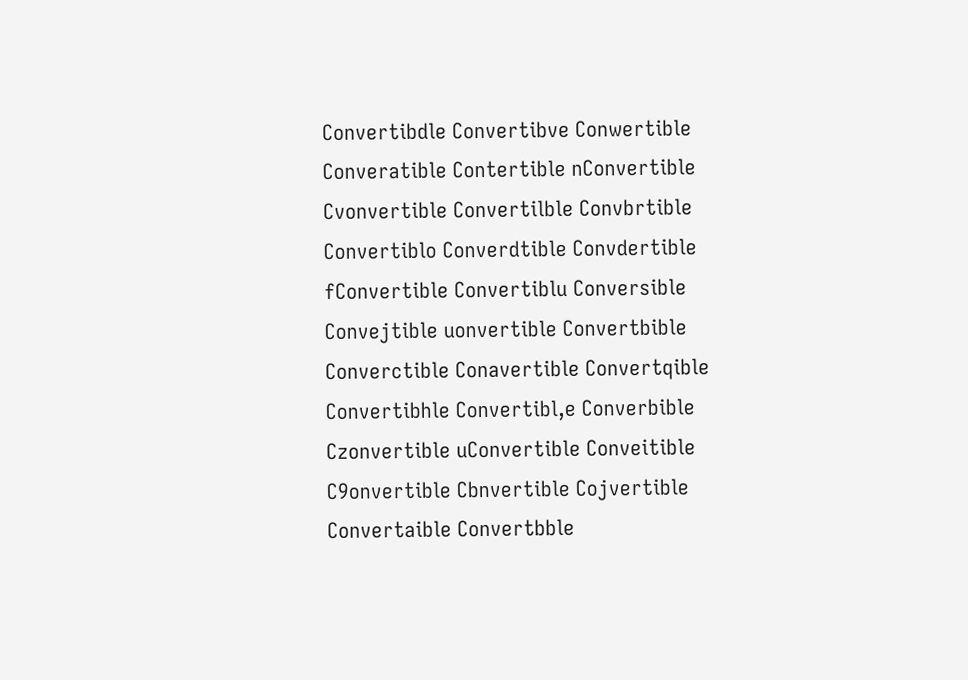Convertibdle Convertibve Conwertible Converatible Contertible nConvertible Cvonvertible Convertilble Convbrtible Convertiblo Converdtible Convdertible fConvertible Convertiblu Conversible Convejtible uonvertible Convertbible Converctible Conavertible Convertqible Convertibhle Convertibl,e Converbible Czonvertible uConvertible Conveitible C9onvertible Cbnvertible Cojvertible Convertaible Convertbble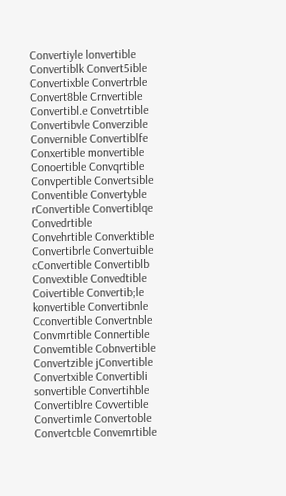Convertiyle lonvertible Convertiblk Convert5ible Convertixble Convertrble Convert8ble Crnvertible Convertibl.e Convetrtible Convertibvle Converzible Convernible Convertiblfe Conxertible monvertible Conoertible Convqrtible Convpertible Convertsible Conventible Convertyble rConvertible Convertiblqe Convedrtible Convehrtible Converktible Convertibrle Convertuible cConvertible Convertiblb Convextible Convedtible Coivertible Convertib;le konvertible Convertibnle Cconvertible Convertnble Convmrtible Connertible Convemtible Cobnvertible Convertzible jConvertible Convertxible Convertibli sonvertible Convertihble Convertiblre Covvertible Convertimle Convertoble Convertcble Convemrtible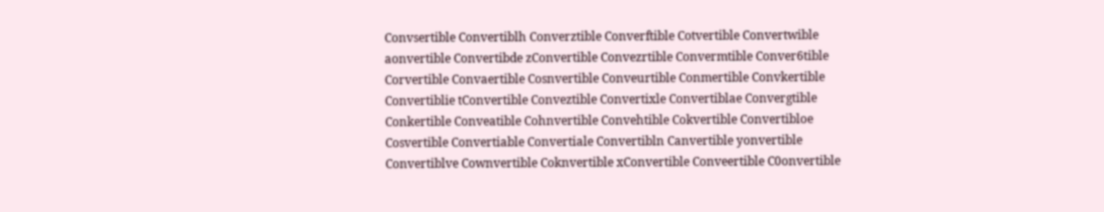Convsertible Convertiblh Converztible Converftible Cotvertible Convertwible aonvertible Convertibde zConvertible Convezrtible Convermtible Conver6tible Corvertible Convaertible Cosnvertible Conveurtible Conmertible Convkertible Convertiblie tConvertible Conveztible Convertixle Convertiblae Convergtible Conkertible Conveatible Cohnvertible Convehtible Cokvertible Convertibloe Cosvertible Convertiable Convertiale Convertibln Canvertible yonvertible Convertiblve Cownvertible Coknvertible xConvertible Conveertible C0onvertible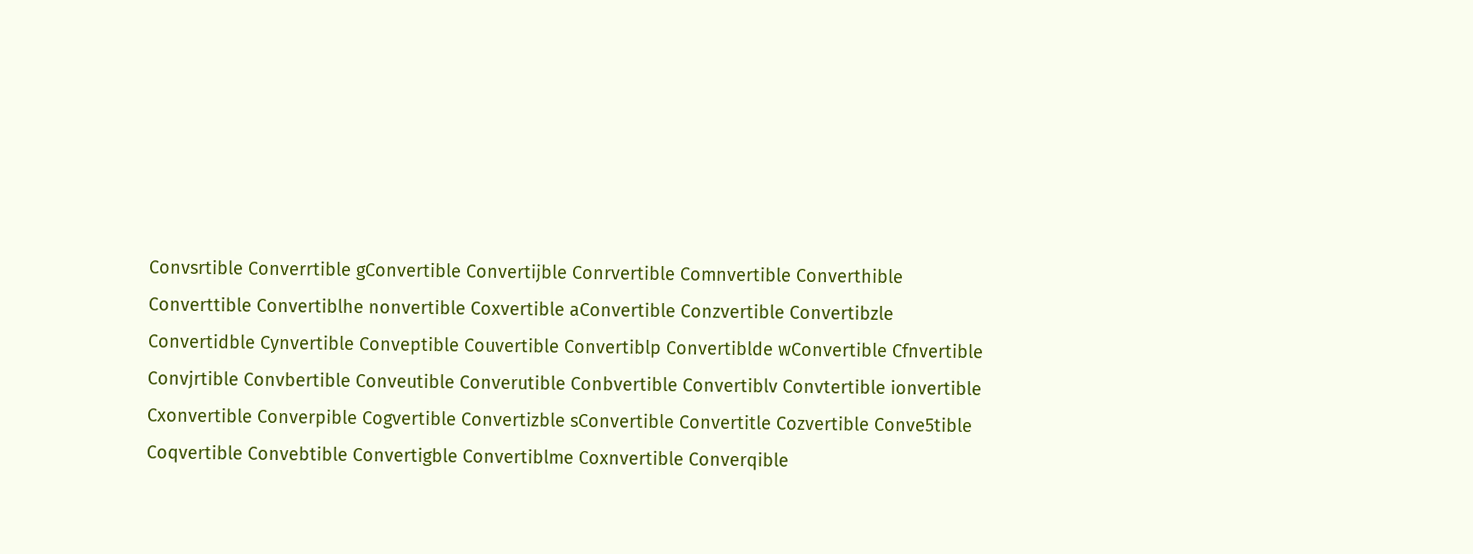Convsrtible Converrtible gConvertible Convertijble Conrvertible Comnvertible Converthible Converttible Convertiblhe nonvertible Coxvertible aConvertible Conzvertible Convertibzle Convertidble Cynvertible Conveptible Couvertible Convertiblp Convertiblde wConvertible Cfnvertible Convjrtible Convbertible Conveutible Converutible Conbvertible Convertiblv Convtertible ionvertible Cxonvertible Converpible Cogvertible Convertizble sConvertible Convertitle Cozvertible Conve5tible Coqvertible Convebtible Convertigble Convertiblme Coxnvertible Converqible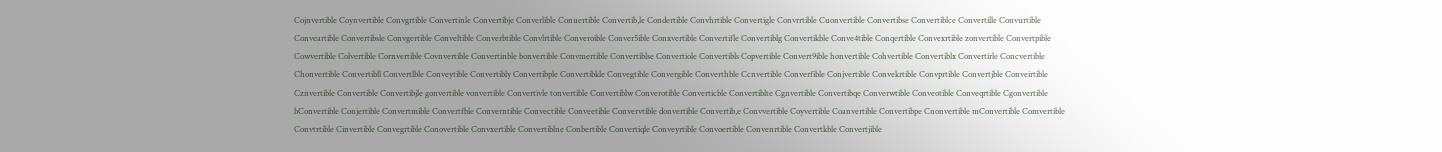Cojnvertible Coynvertible Convgrtible Convertinle Convertibje Converlible Conuertible Convertib,le Condertible Convhrtible Convertigle Convrrtible Cuonvertible Convertibse Convertiblce Convertille Convurtible Conveartible Convertibsle Convgertible Conveltible Converbtible Convlrtible Converoible Conver5ible Conxvertible Convertifle Convertiblg Convertikble Conve4tible Conqertible Convexrtible zonvertible Convertpible Cowvertible Colvertible Cornvertible Covnvertible Convertinble bonvertible Convmertible Convertiblse Convertiole Convertibls Copvertible Convert9ible honvertible Cohvertible Convertiblx Convertirle Concvertible Chonvertible Convertibll Convertlble Conveytible Convertibly Convertibple Convertibkle Convegtible Convergible Converthble Ccnvertible Converfible Conjvertible Convekrtible Convprtible Convertjble Conveirtible Cznvertible Convertible Convertibjle gonvertible vonvertible Convertivle tonvertible Convertiblw Converotible Converticble Convertiblte Cgnvertible Convertibqe Converwtible Conveotible Conveqrtible Cgonvertible bConvertible Conjertible Convertmible Convertfble Converntible Convectible Conveetible Convervtible donvertible Convertib,e Convvertible Coyvertible Coanvertible Convertibpe Cnonvertible mConvertible Comvertible Convtrtible Cinvertible Convegrtible Conovertible Convxertible Convertiblne Conbertible Convertiqle Conveyrtible Convoertible Convenrtible Convertkble Convertjible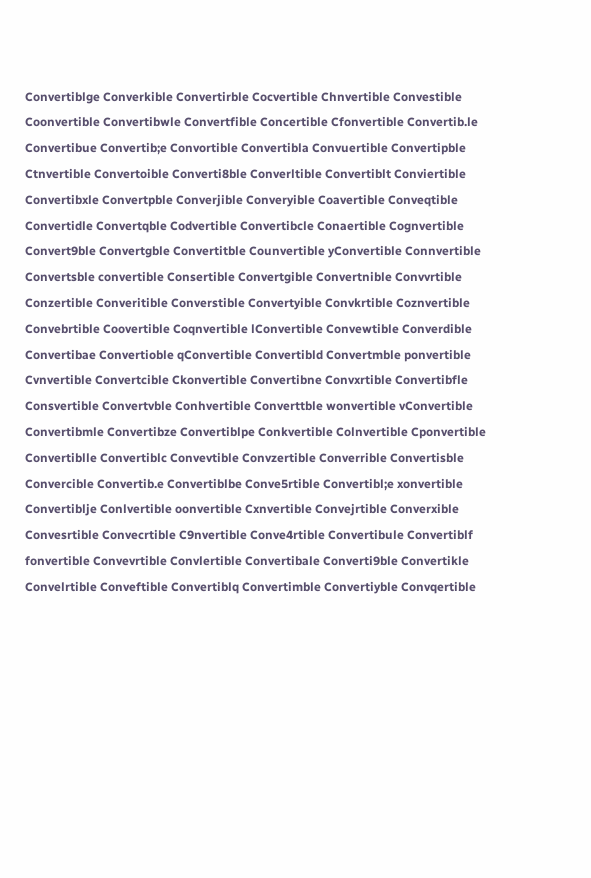Convertiblge Converkible Convertirble Cocvertible Chnvertible Convestible Coonvertible Convertibwle Convertfible Concertible Cfonvertible Convertib.le Convertibue Convertib;e Convortible Convertibla Convuertible Convertipble Ctnvertible Convertoible Converti8ble Converltible Convertiblt Conviertible Convertibxle Convertpble Converjible Converyible Coavertible Conveqtible Convertidle Convertqble Codvertible Convertibcle Conaertible Cognvertible Convert9ble Convertgble Convertitble Counvertible yConvertible Connvertible Convertsble convertible Consertible Convertgible Convertnible Convvrtible Conzertible Converitible Converstible Convertyible Convkrtible Coznvertible Convebrtible Coovertible Coqnvertible lConvertible Convewtible Converdible Convertibae Convertioble qConvertible Convertibld Convertmble ponvertible Cvnvertible Convertcible Ckonvertible Convertibne Convxrtible Convertibfle Consvertible Convertvble Conhvertible Converttble wonvertible vConvertible Convertibmle Convertibze Convertiblpe Conkvertible Colnvertible Cponvertible Convertiblle Convertiblc Convevtible Convzertible Converrible Convertisble Convercible Convertib.e Convertiblbe Conve5rtible Convertibl;e xonvertible Convertiblje Conlvertible oonvertible Cxnvertible Convejrtible Converxible Convesrtible Convecrtible C9nvertible Conve4rtible Convertibule Convertiblf fonvertible Convevrtible Convlertible Convertibale Converti9ble Convertikle Convelrtible Conveftible Convertiblq Convertimble Convertiyble Convqertible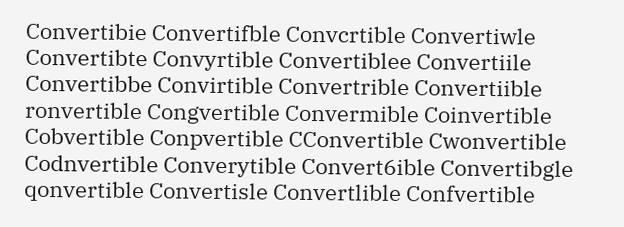Convertibie Convertifble Convcrtible Convertiwle Convertibte Convyrtible Convertiblee Convertiile Convertibbe Convirtible Convertrible Convertiible ronvertible Congvertible Convermible Coinvertible Cobvertible Conpvertible CConvertible Cwonvertible Codnvertible Converytible Convert6ible Convertibgle qonvertible Convertisle Convertlible Confvertible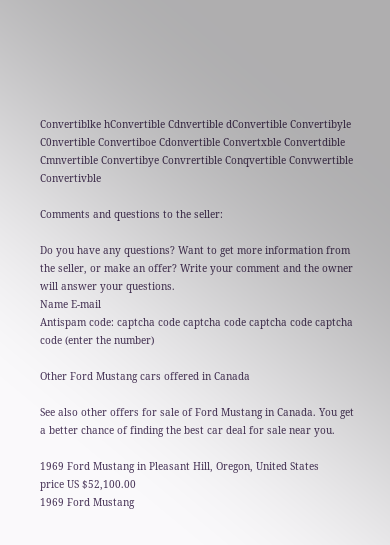Convertiblke hConvertible Cdnvertible dConvertible Convertibyle C0nvertible Convertiboe Cdonvertible Convertxble Convertdible Cmnvertible Convertibye Convrertible Conqvertible Convwertible Convertivble

Comments and questions to the seller:

Do you have any questions? Want to get more information from the seller, or make an offer? Write your comment and the owner will answer your questions.
Name E-mail
Antispam code: captcha code captcha code captcha code captcha code (enter the number)

Other Ford Mustang cars offered in Canada

See also other offers for sale of Ford Mustang in Canada. You get a better chance of finding the best car deal for sale near you.

1969 Ford Mustang in Pleasant Hill, Oregon, United States
price US $52,100.00
1969 Ford Mustang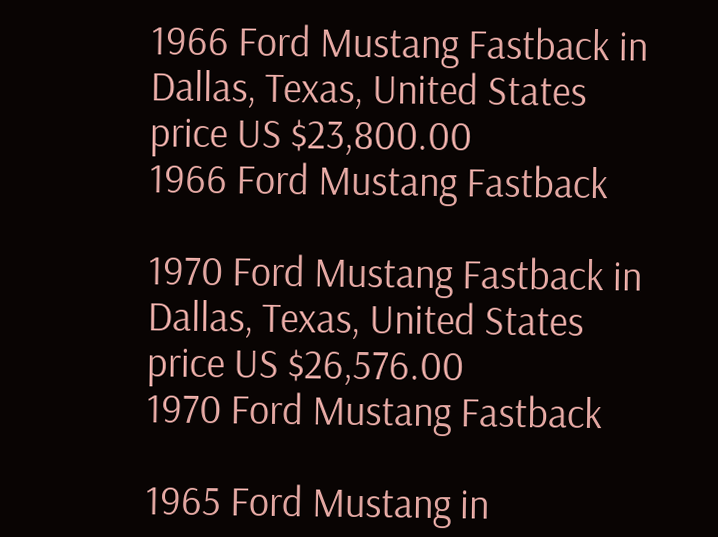1966 Ford Mustang Fastback in Dallas, Texas, United States
price US $23,800.00
1966 Ford Mustang Fastback

1970 Ford Mustang Fastback in Dallas, Texas, United States
price US $26,576.00
1970 Ford Mustang Fastback

1965 Ford Mustang in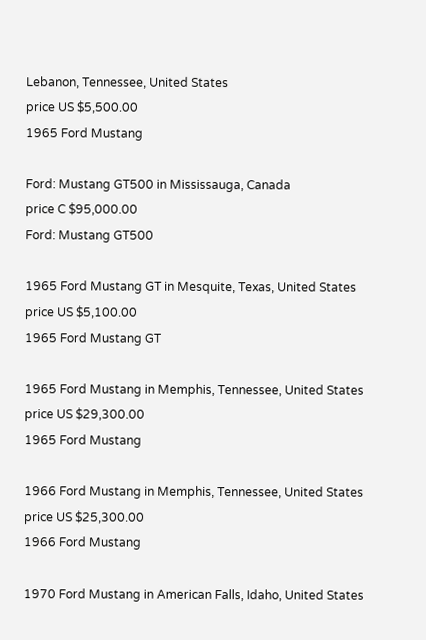Lebanon, Tennessee, United States
price US $5,500.00
1965 Ford Mustang

Ford: Mustang GT500 in Mississauga, Canada
price C $95,000.00
Ford: Mustang GT500

1965 Ford Mustang GT in Mesquite, Texas, United States
price US $5,100.00
1965 Ford Mustang GT

1965 Ford Mustang in Memphis, Tennessee, United States
price US $29,300.00
1965 Ford Mustang

1966 Ford Mustang in Memphis, Tennessee, United States
price US $25,300.00
1966 Ford Mustang

1970 Ford Mustang in American Falls, Idaho, United States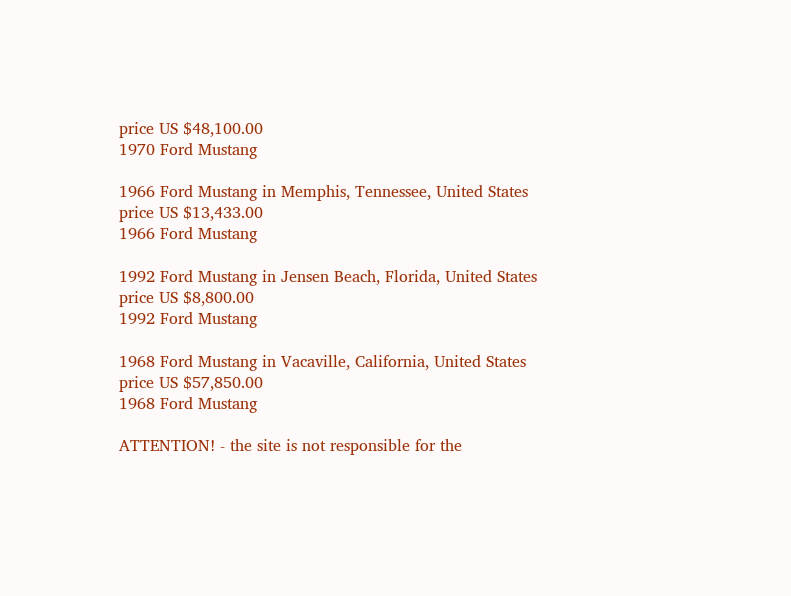price US $48,100.00
1970 Ford Mustang

1966 Ford Mustang in Memphis, Tennessee, United States
price US $13,433.00
1966 Ford Mustang

1992 Ford Mustang in Jensen Beach, Florida, United States
price US $8,800.00
1992 Ford Mustang

1968 Ford Mustang in Vacaville, California, United States
price US $57,850.00
1968 Ford Mustang

ATTENTION! - the site is not responsible for the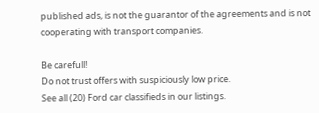published ads, is not the guarantor of the agreements and is not cooperating with transport companies.

Be carefull!
Do not trust offers with suspiciously low price.
See all (20) Ford car classifieds in our listings.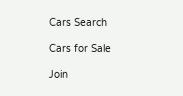Cars Search

Cars for Sale

Join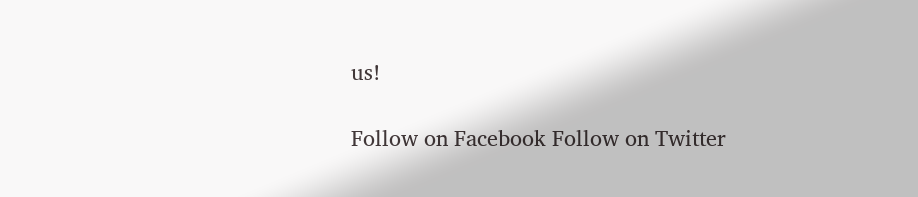us!

Follow on Facebook Follow on Twitter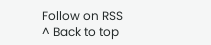Follow on RSS
^ Back to top